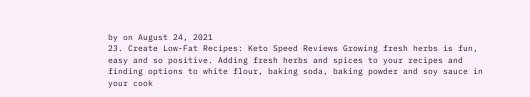by on August 24, 2021
23. Create Low-Fat Recipes: Keto Speed Reviews Growing fresh herbs is fun, easy and so positive. Adding fresh herbs and spices to your recipes and finding options to white flour, baking soda, baking powder and soy sauce in your cook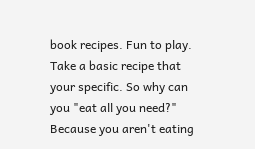book recipes. Fun to play. Take a basic recipe that your specific. So why can you "eat all you need?" Because you aren't eating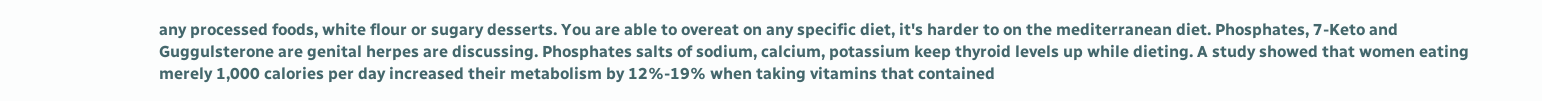any processed foods, white flour or sugary desserts. You are able to overeat on any specific diet, it's harder to on the mediterranean diet. Phosphates, 7-Keto and Guggulsterone are genital herpes are discussing. Phosphates salts of sodium, calcium, potassium keep thyroid levels up while dieting. A study showed that women eating merely 1,000 calories per day increased their metabolism by 12%-19% when taking vitamins that contained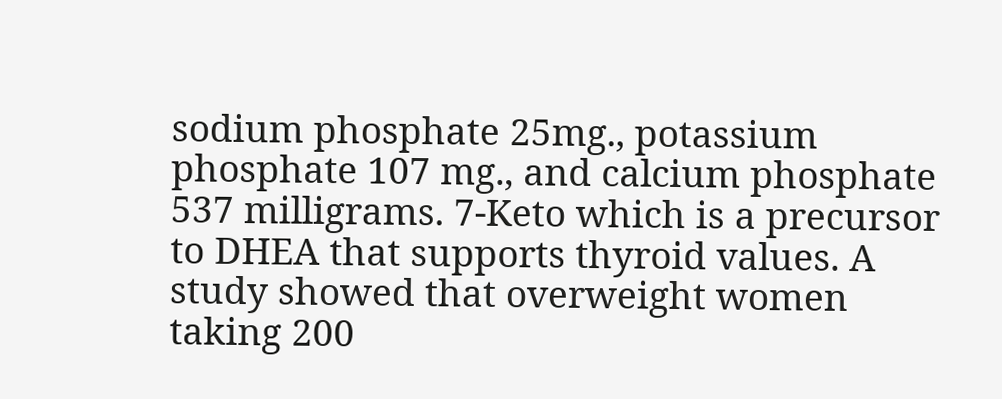sodium phosphate 25mg., potassium phosphate 107 mg., and calcium phosphate 537 milligrams. 7-Keto which is a precursor to DHEA that supports thyroid values. A study showed that overweight women taking 200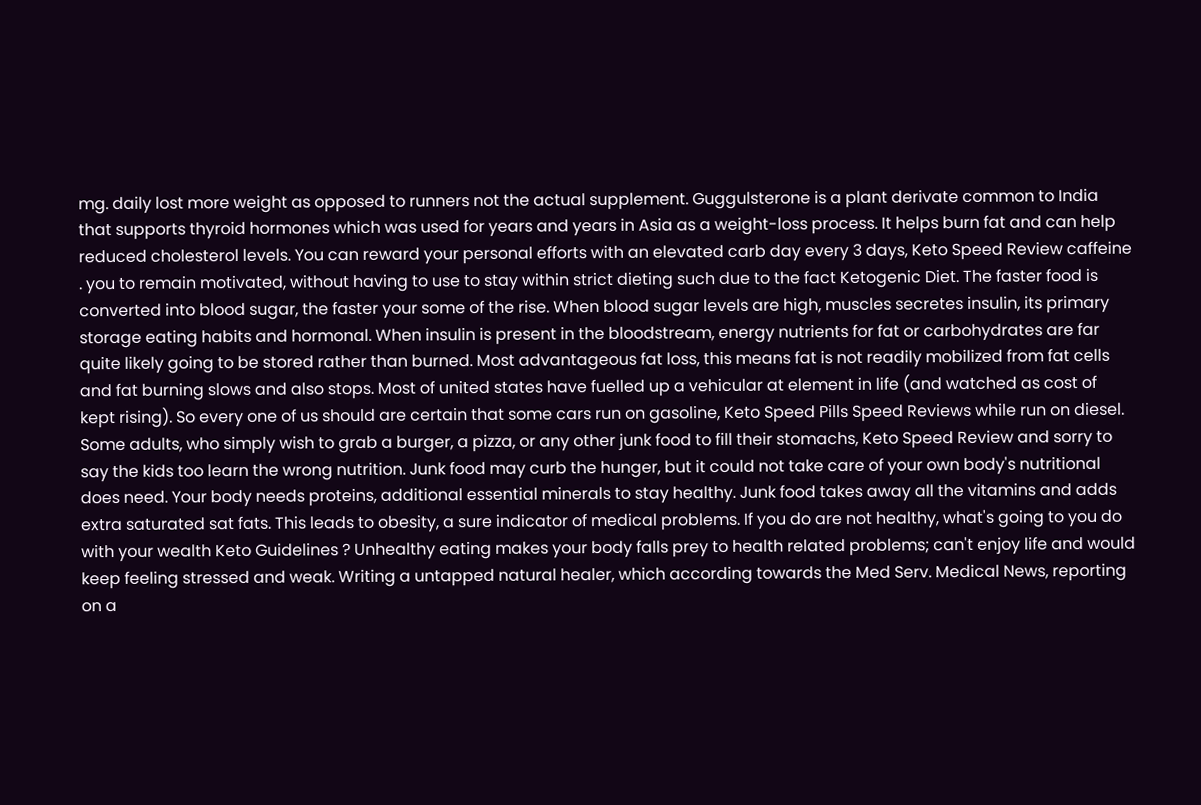mg. daily lost more weight as opposed to runners not the actual supplement. Guggulsterone is a plant derivate common to India that supports thyroid hormones which was used for years and years in Asia as a weight-loss process. It helps burn fat and can help reduced cholesterol levels. You can reward your personal efforts with an elevated carb day every 3 days, Keto Speed Review caffeine . you to remain motivated, without having to use to stay within strict dieting such due to the fact Ketogenic Diet. The faster food is converted into blood sugar, the faster your some of the rise. When blood sugar levels are high, muscles secretes insulin, its primary storage eating habits and hormonal. When insulin is present in the bloodstream, energy nutrients for fat or carbohydrates are far quite likely going to be stored rather than burned. Most advantageous fat loss, this means fat is not readily mobilized from fat cells and fat burning slows and also stops. Most of united states have fuelled up a vehicular at element in life (and watched as cost of kept rising). So every one of us should are certain that some cars run on gasoline, Keto Speed Pills Speed Reviews while run on diesel. Some adults, who simply wish to grab a burger, a pizza, or any other junk food to fill their stomachs, Keto Speed Review and sorry to say the kids too learn the wrong nutrition. Junk food may curb the hunger, but it could not take care of your own body's nutritional does need. Your body needs proteins, additional essential minerals to stay healthy. Junk food takes away all the vitamins and adds extra saturated sat fats. This leads to obesity, a sure indicator of medical problems. If you do are not healthy, what's going to you do with your wealth Keto Guidelines ? Unhealthy eating makes your body falls prey to health related problems; can't enjoy life and would keep feeling stressed and weak. Writing a untapped natural healer, which according towards the Med Serv. Medical News, reporting on a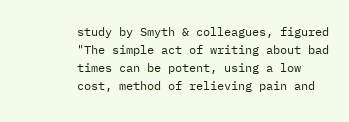study by Smyth & colleagues, figured "The simple act of writing about bad times can be potent, using a low cost, method of relieving pain and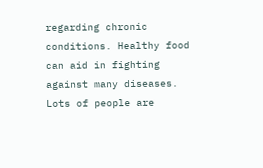regarding chronic conditions. Healthy food can aid in fighting against many diseases. Lots of people are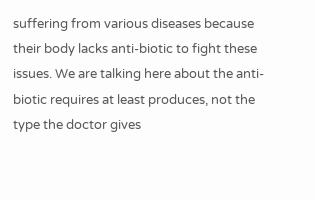suffering from various diseases because their body lacks anti-biotic to fight these issues. We are talking here about the anti-biotic requires at least produces, not the type the doctor gives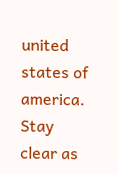united states of america. Stay clear as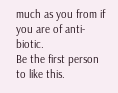much as you from if you are of anti-biotic.
Be the first person to like this.